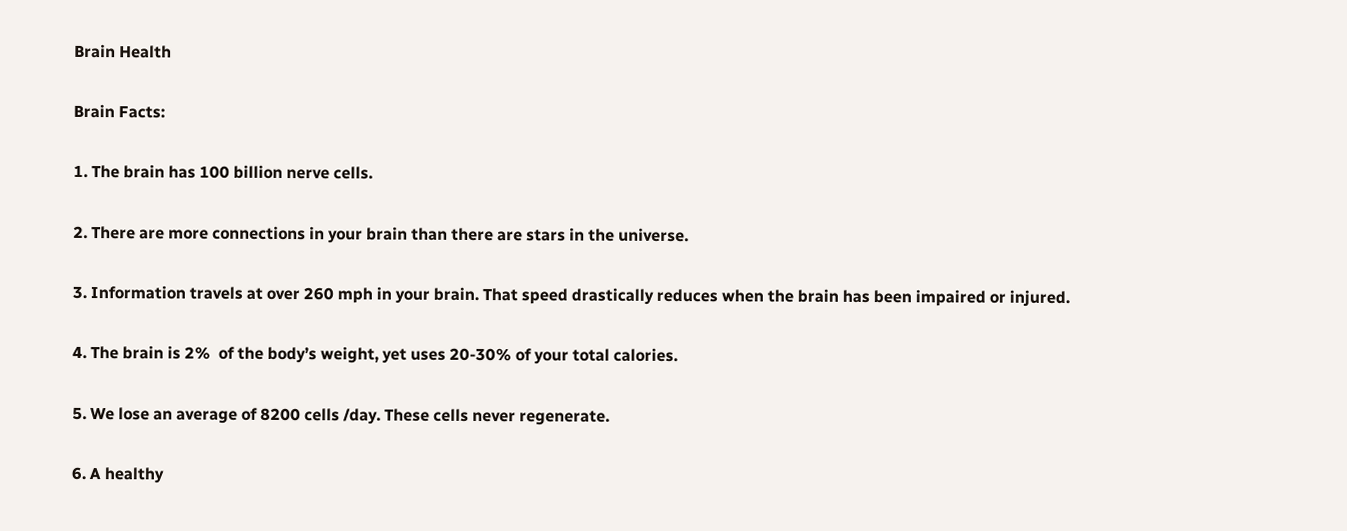Brain Health

Brain Facts:

1. The brain has 100 billion nerve cells.

2. There are more connections in your brain than there are stars in the universe.

3. Information travels at over 260 mph in your brain. That speed drastically reduces when the brain has been impaired or injured.

4. The brain is 2%  of the body’s weight, yet uses 20-30% of your total calories.

5. We lose an average of 8200 cells /day. These cells never regenerate.

6. A healthy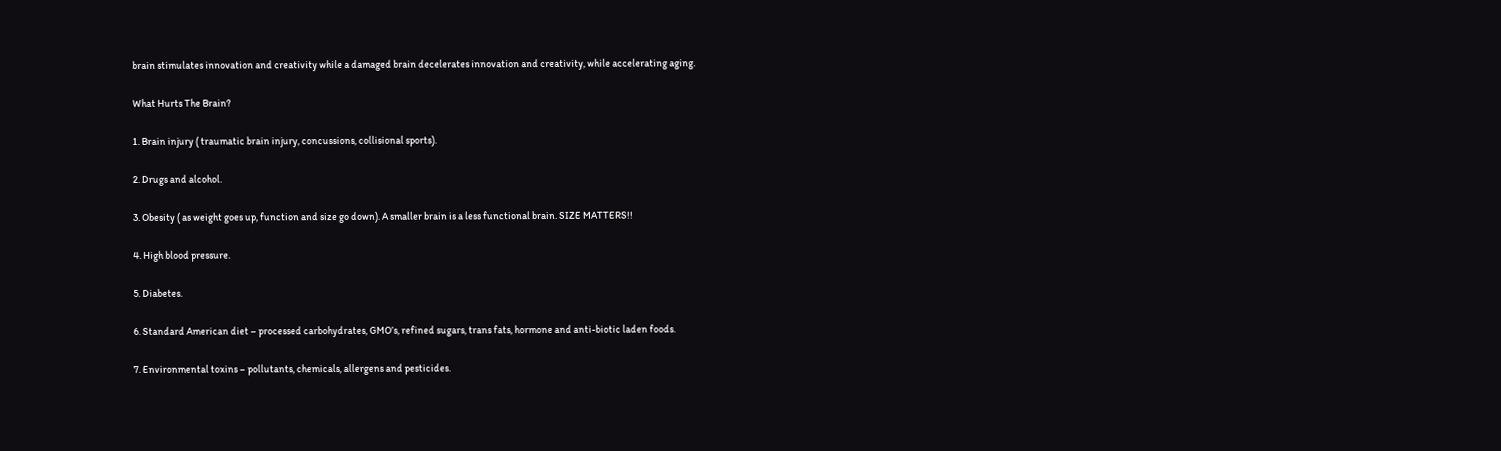brain stimulates innovation and creativity while a damaged brain decelerates innovation and creativity, while accelerating aging.

What Hurts The Brain?

1. Brain injury ( traumatic brain injury, concussions, collisional sports).

2. Drugs and alcohol.

3. Obesity ( as weight goes up, function and size go down). A smaller brain is a less functional brain. SIZE MATTERS!!

4. High blood pressure.

5. Diabetes.

6. Standard American diet – processed carbohydrates, GMO’s, refined sugars, trans fats, hormone and anti-biotic laden foods.

7. Environmental toxins – pollutants, chemicals, allergens and pesticides.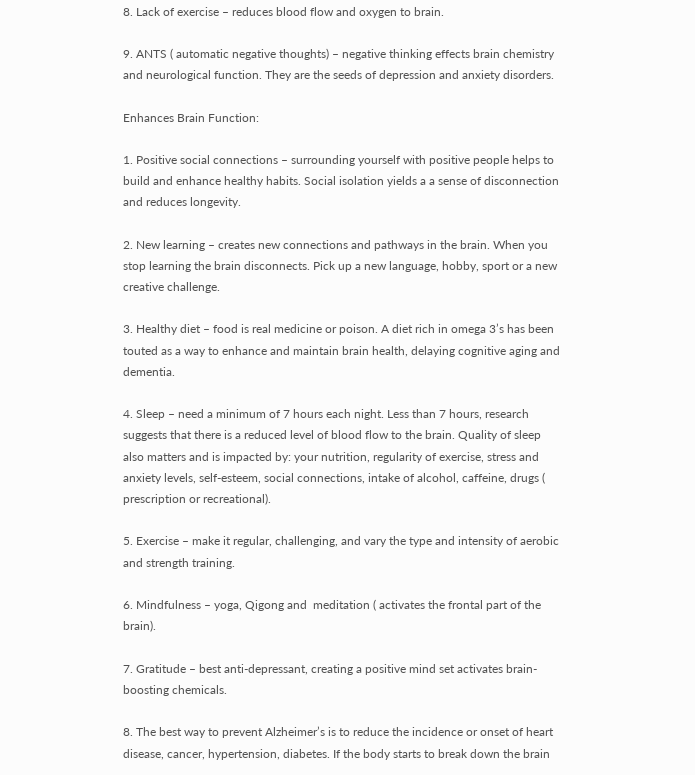8. Lack of exercise – reduces blood flow and oxygen to brain.

9. ANTS ( automatic negative thoughts) – negative thinking effects brain chemistry and neurological function. They are the seeds of depression and anxiety disorders.

Enhances Brain Function:

1. Positive social connections – surrounding yourself with positive people helps to build and enhance healthy habits. Social isolation yields a a sense of disconnection and reduces longevity.

2. New learning – creates new connections and pathways in the brain. When you stop learning the brain disconnects. Pick up a new language, hobby, sport or a new  creative challenge.

3. Healthy diet – food is real medicine or poison. A diet rich in omega 3’s has been touted as a way to enhance and maintain brain health, delaying cognitive aging and dementia.

4. Sleep – need a minimum of 7 hours each night. Less than 7 hours, research suggests that there is a reduced level of blood flow to the brain. Quality of sleep also matters and is impacted by: your nutrition, regularity of exercise, stress and anxiety levels, self-esteem, social connections, intake of alcohol, caffeine, drugs ( prescription or recreational).

5. Exercise – make it regular, challenging, and vary the type and intensity of aerobic and strength training.

6. Mindfulness – yoga, Qigong and  meditation ( activates the frontal part of the brain).

7. Gratitude – best anti-depressant, creating a positive mind set activates brain- boosting chemicals.

8. The best way to prevent Alzheimer’s is to reduce the incidence or onset of heart disease, cancer, hypertension, diabetes. If the body starts to break down the brain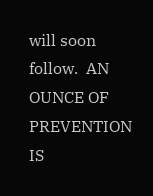will soon follow.  AN OUNCE OF PREVENTION IS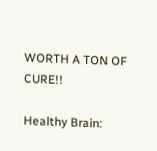WORTH A TON OF CURE!!

Healthy Brain: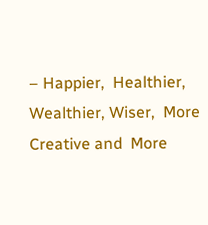– Happier,  Healthier, Wealthier, Wiser,  More Creative and  More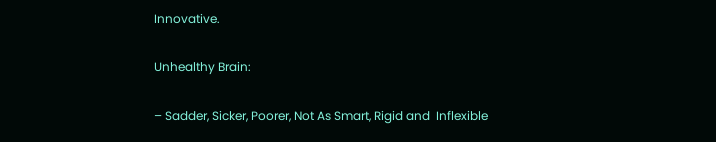Innovative.

Unhealthy Brain:

– Sadder, Sicker, Poorer, Not As Smart, Rigid and  Inflexible